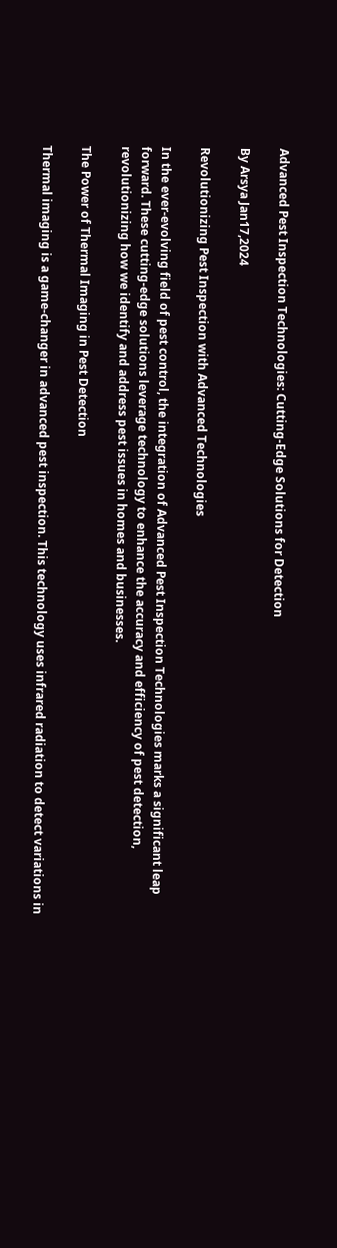Advanced Pest Inspection Technologies: Cutting-Edge Solutions for Detection

By Arsya Jan17,2024

Revolutionizing Pest Inspection with Advanced Technologies

In the ever-evolving field of pest control, the integration of Advanced Pest Inspection Technologies marks a significant leap forward. These cutting-edge solutions leverage technology to enhance the accuracy and efficiency of pest detection, revolutionizing how we identify and address pest issues in homes and businesses.

The Power of Thermal Imaging in Pest Detection

Thermal imaging is a game-changer in advanced pest inspection. This technology uses infrared radiation to detect variations in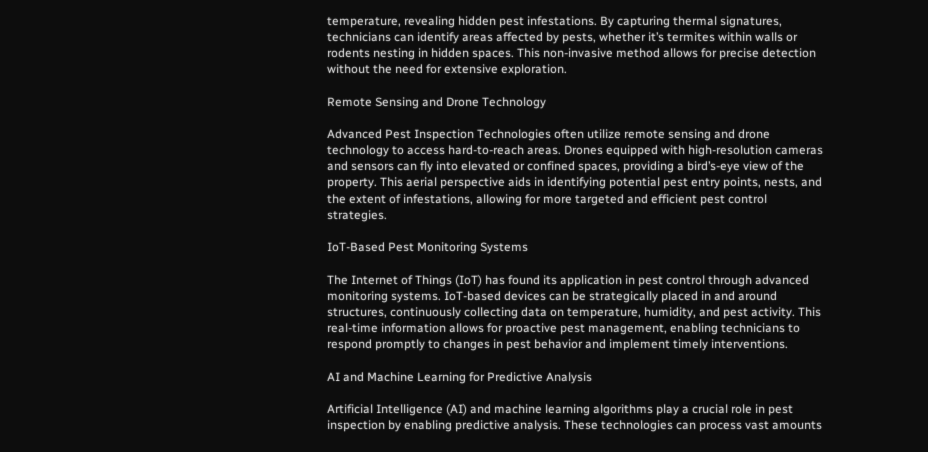temperature, revealing hidden pest infestations. By capturing thermal signatures, technicians can identify areas affected by pests, whether it’s termites within walls or rodents nesting in hidden spaces. This non-invasive method allows for precise detection without the need for extensive exploration.

Remote Sensing and Drone Technology

Advanced Pest Inspection Technologies often utilize remote sensing and drone technology to access hard-to-reach areas. Drones equipped with high-resolution cameras and sensors can fly into elevated or confined spaces, providing a bird’s-eye view of the property. This aerial perspective aids in identifying potential pest entry points, nests, and the extent of infestations, allowing for more targeted and efficient pest control strategies.

IoT-Based Pest Monitoring Systems

The Internet of Things (IoT) has found its application in pest control through advanced monitoring systems. IoT-based devices can be strategically placed in and around structures, continuously collecting data on temperature, humidity, and pest activity. This real-time information allows for proactive pest management, enabling technicians to respond promptly to changes in pest behavior and implement timely interventions.

AI and Machine Learning for Predictive Analysis

Artificial Intelligence (AI) and machine learning algorithms play a crucial role in pest inspection by enabling predictive analysis. These technologies can process vast amounts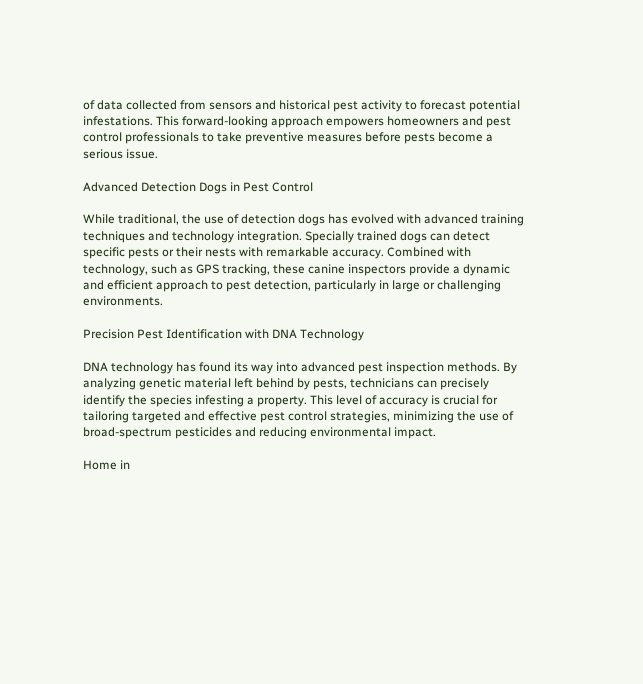of data collected from sensors and historical pest activity to forecast potential infestations. This forward-looking approach empowers homeowners and pest control professionals to take preventive measures before pests become a serious issue.

Advanced Detection Dogs in Pest Control

While traditional, the use of detection dogs has evolved with advanced training techniques and technology integration. Specially trained dogs can detect specific pests or their nests with remarkable accuracy. Combined with technology, such as GPS tracking, these canine inspectors provide a dynamic and efficient approach to pest detection, particularly in large or challenging environments.

Precision Pest Identification with DNA Technology

DNA technology has found its way into advanced pest inspection methods. By analyzing genetic material left behind by pests, technicians can precisely identify the species infesting a property. This level of accuracy is crucial for tailoring targeted and effective pest control strategies, minimizing the use of broad-spectrum pesticides and reducing environmental impact.

Home in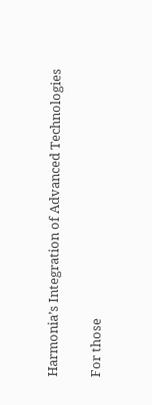Harmonia’s Integration of Advanced Technologies

For those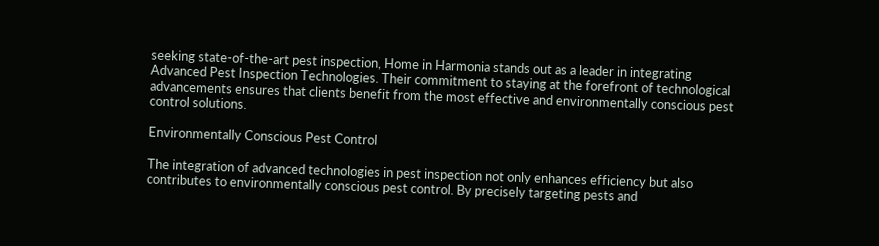seeking state-of-the-art pest inspection, Home in Harmonia stands out as a leader in integrating Advanced Pest Inspection Technologies. Their commitment to staying at the forefront of technological advancements ensures that clients benefit from the most effective and environmentally conscious pest control solutions.

Environmentally Conscious Pest Control

The integration of advanced technologies in pest inspection not only enhances efficiency but also contributes to environmentally conscious pest control. By precisely targeting pests and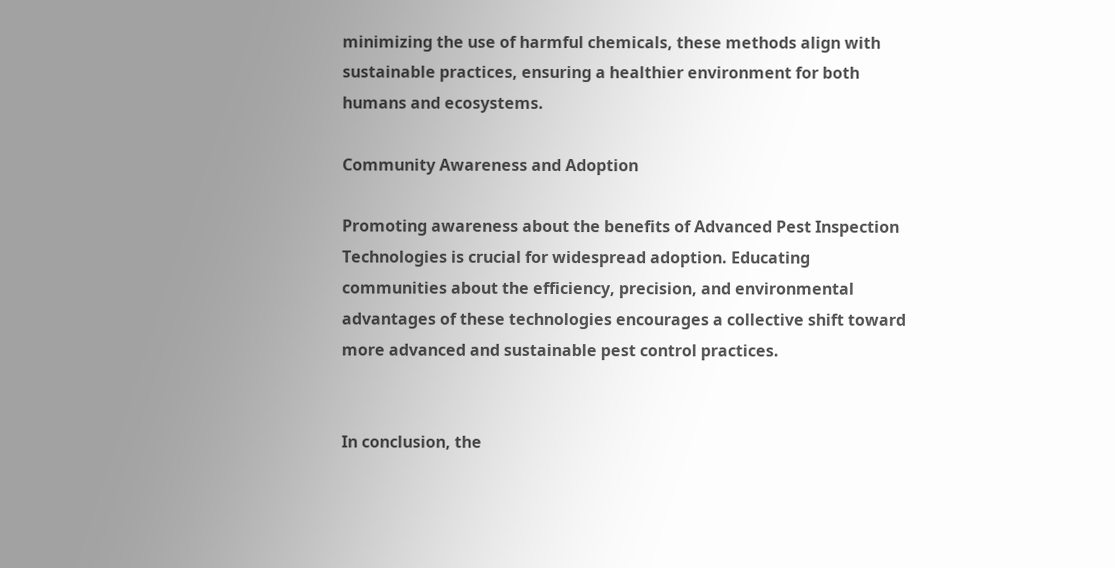minimizing the use of harmful chemicals, these methods align with sustainable practices, ensuring a healthier environment for both humans and ecosystems.

Community Awareness and Adoption

Promoting awareness about the benefits of Advanced Pest Inspection Technologies is crucial for widespread adoption. Educating communities about the efficiency, precision, and environmental advantages of these technologies encourages a collective shift toward more advanced and sustainable pest control practices.


In conclusion, the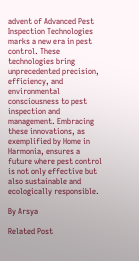advent of Advanced Pest Inspection Technologies marks a new era in pest control. These technologies bring unprecedented precision, efficiency, and environmental consciousness to pest inspection and management. Embracing these innovations, as exemplified by Home in Harmonia, ensures a future where pest control is not only effective but also sustainable and ecologically responsible.

By Arsya

Related Post